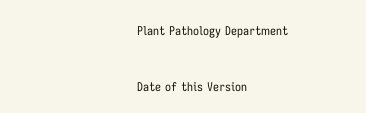Plant Pathology Department


Date of this Version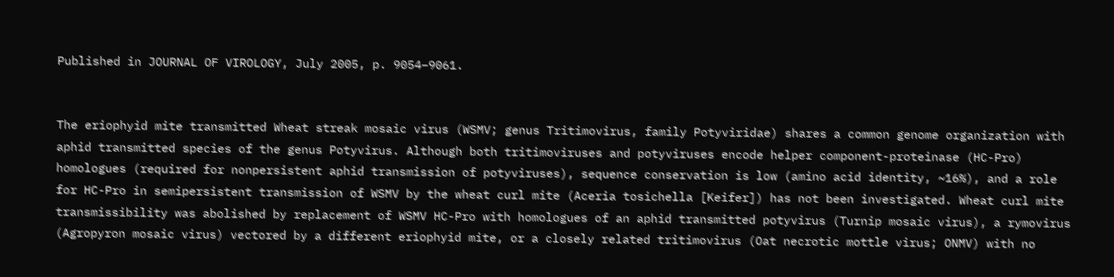Published in JOURNAL OF VIROLOGY, July 2005, p. 9054–9061.


The eriophyid mite transmitted Wheat streak mosaic virus (WSMV; genus Tritimovirus, family Potyviridae) shares a common genome organization with aphid transmitted species of the genus Potyvirus. Although both tritimoviruses and potyviruses encode helper component-proteinase (HC-Pro) homologues (required for nonpersistent aphid transmission of potyviruses), sequence conservation is low (amino acid identity, ~16%), and a role for HC-Pro in semipersistent transmission of WSMV by the wheat curl mite (Aceria tosichella [Keifer]) has not been investigated. Wheat curl mite transmissibility was abolished by replacement of WSMV HC-Pro with homologues of an aphid transmitted potyvirus (Turnip mosaic virus), a rymovirus (Agropyron mosaic virus) vectored by a different eriophyid mite, or a closely related tritimovirus (Oat necrotic mottle virus; ONMV) with no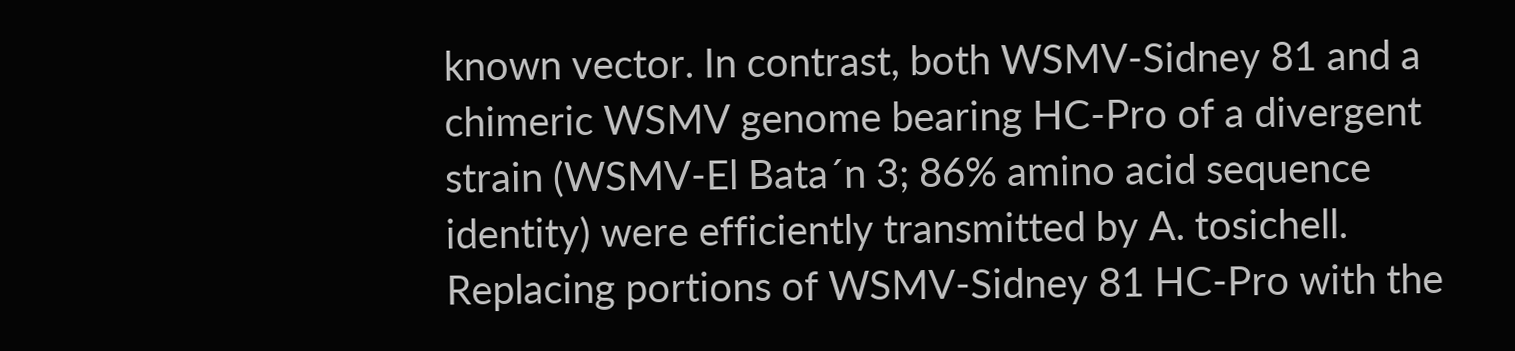known vector. In contrast, both WSMV-Sidney 81 and a chimeric WSMV genome bearing HC-Pro of a divergent strain (WSMV-El Bata´n 3; 86% amino acid sequence identity) were efficiently transmitted by A. tosichell. Replacing portions of WSMV-Sidney 81 HC-Pro with the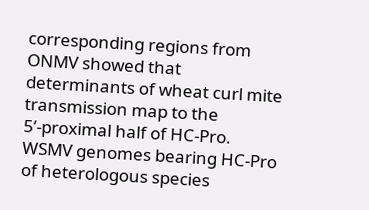corresponding regions from ONMV showed that determinants of wheat curl mite transmission map to the 5’-proximal half of HC-Pro. WSMV genomes bearing HC-Pro of heterologous species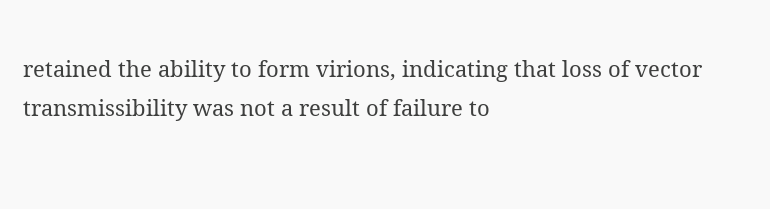retained the ability to form virions, indicating that loss of vector transmissibility was not a result of failure to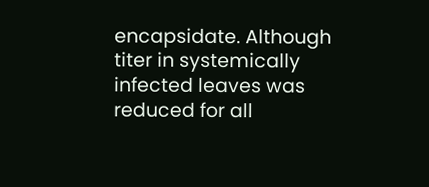encapsidate. Although titer in systemically infected leaves was reduced for all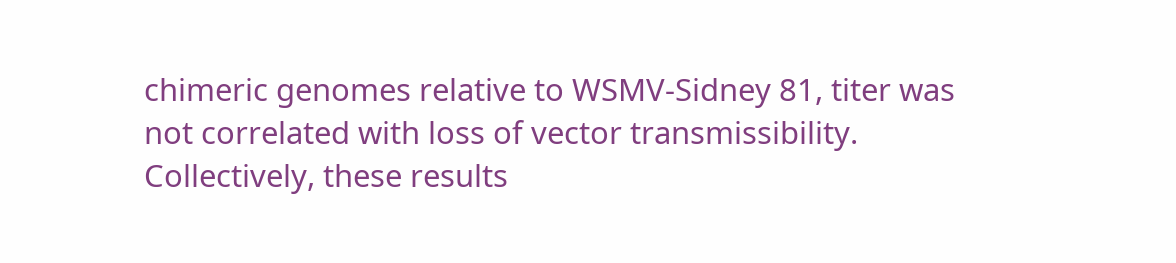chimeric genomes relative to WSMV-Sidney 81, titer was not correlated with loss of vector transmissibility. Collectively, these results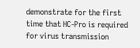demonstrate for the first time that HC-Pro is required for virus transmission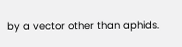by a vector other than aphids.